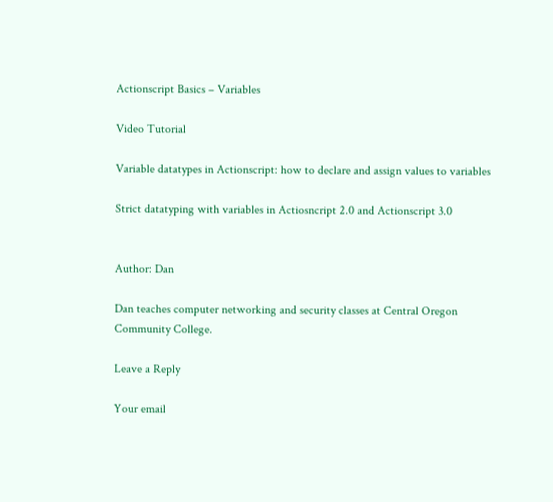Actionscript Basics – Variables

Video Tutorial

Variable datatypes in Actionscript: how to declare and assign values to variables

Strict datatyping with variables in Actiosncript 2.0 and Actionscript 3.0


Author: Dan

Dan teaches computer networking and security classes at Central Oregon Community College.

Leave a Reply

Your email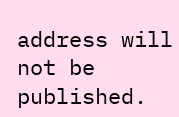address will not be published.